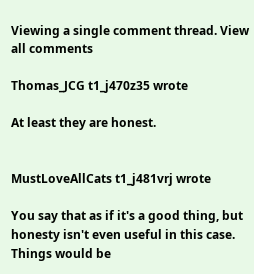Viewing a single comment thread. View all comments

Thomas_JCG t1_j470z35 wrote

At least they are honest.


MustLoveAllCats t1_j481vrj wrote

You say that as if it's a good thing, but honesty isn't even useful in this case. Things would be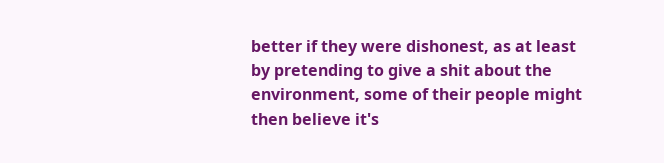better if they were dishonest, as at least by pretending to give a shit about the environment, some of their people might then believe it's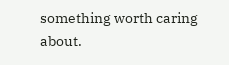something worth caring about.